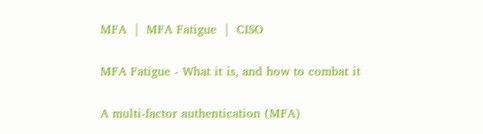MFA  |  MFA Fatigue  |  CISO

MFA Fatigue - What it is, and how to combat it

A multi-factor authentication (MFA)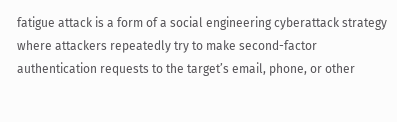fatigue attack is a form of a social engineering cyberattack strategy where attackers repeatedly try to make second-factor authentication requests to the target’s email, phone, or other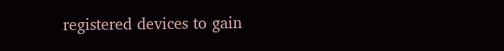registered devices to gain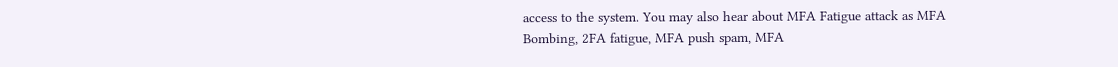access to the system. You may also hear about MFA Fatigue attack as MFA Bombing, 2FA fatigue, MFA push spam, MFA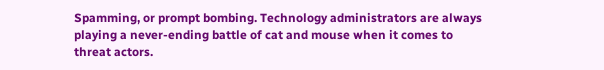Spamming, or prompt bombing. Technology administrators are always playing a never-ending battle of cat and mouse when it comes to threat actors.